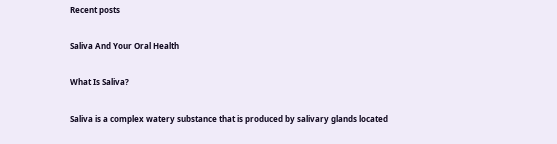Recent posts

Saliva And Your Oral Health

What Is Saliva?

Saliva is a complex watery substance that is produced by salivary glands located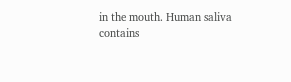in the mouth. Human saliva contains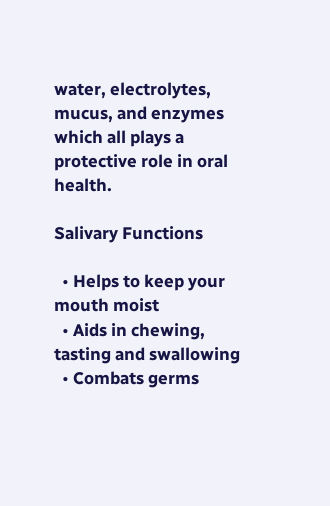water, electrolytes, mucus, and enzymes which all plays a protective role in oral health.

Salivary Functions

  • Helps to keep your mouth moist
  • Aids in chewing, tasting and swallowing
  • Combats germs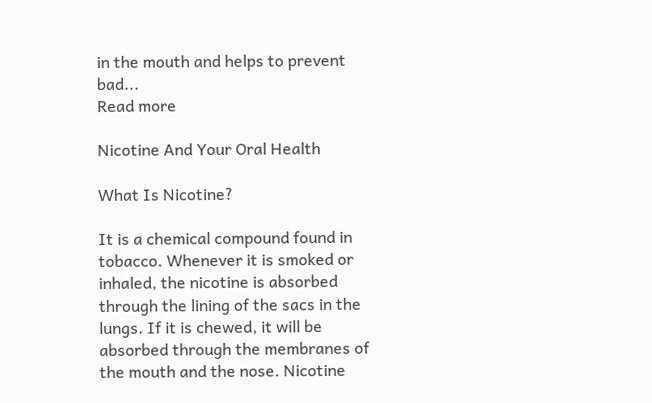in the mouth and helps to prevent bad...
Read more

Nicotine And Your Oral Health

What Is Nicotine?

It is a chemical compound found in tobacco. Whenever it is smoked or inhaled, the nicotine is absorbed through the lining of the sacs in the lungs. If it is chewed, it will be absorbed through the membranes of the mouth and the nose. Nicotine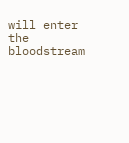will enter the bloodstream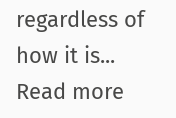regardless of how it is...
Read more